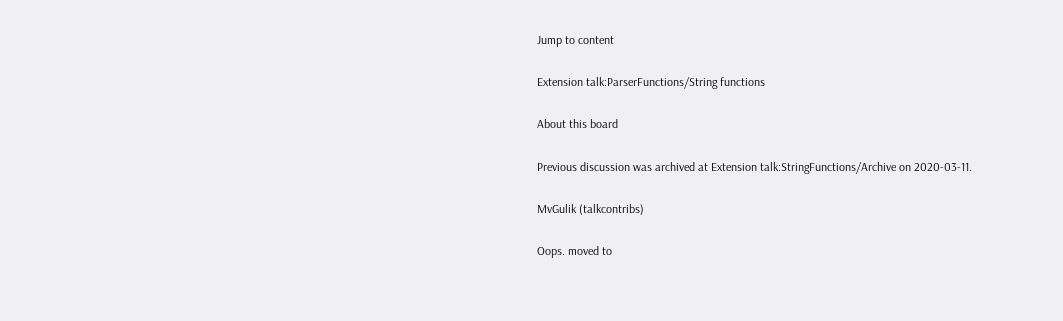Jump to content

Extension talk:ParserFunctions/String functions

About this board

Previous discussion was archived at Extension talk:StringFunctions/Archive on 2020-03-11.

MvGulik (talkcontribs)

Oops. moved to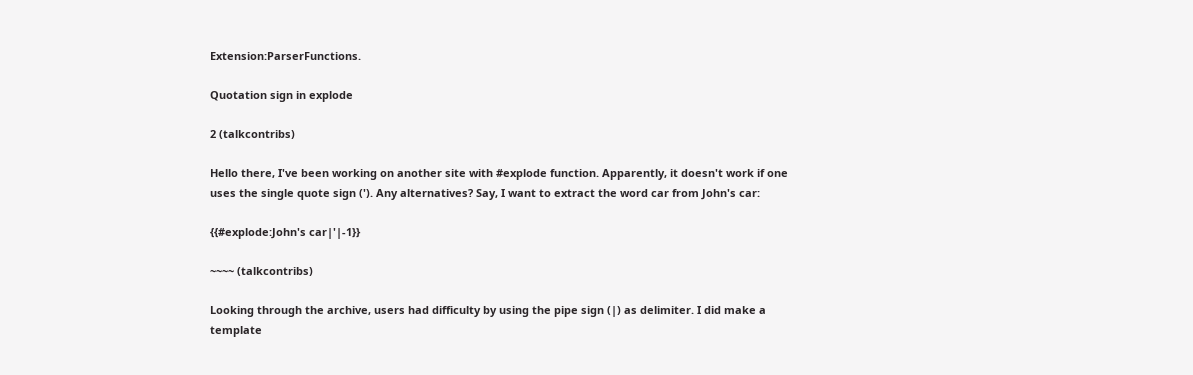Extension:ParserFunctions.

Quotation sign in explode

2 (talkcontribs)

Hello there, I've been working on another site with #explode function. Apparently, it doesn't work if one uses the single quote sign ('). Any alternatives? Say, I want to extract the word car from John's car:

{{#explode:John's car|'|-1}}

~~~~ (talkcontribs)

Looking through the archive, users had difficulty by using the pipe sign (|) as delimiter. I did make a template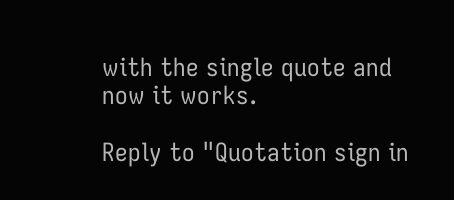with the single quote and now it works.

Reply to "Quotation sign in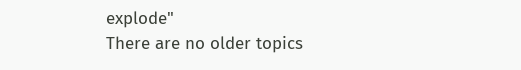explode"
There are no older topics